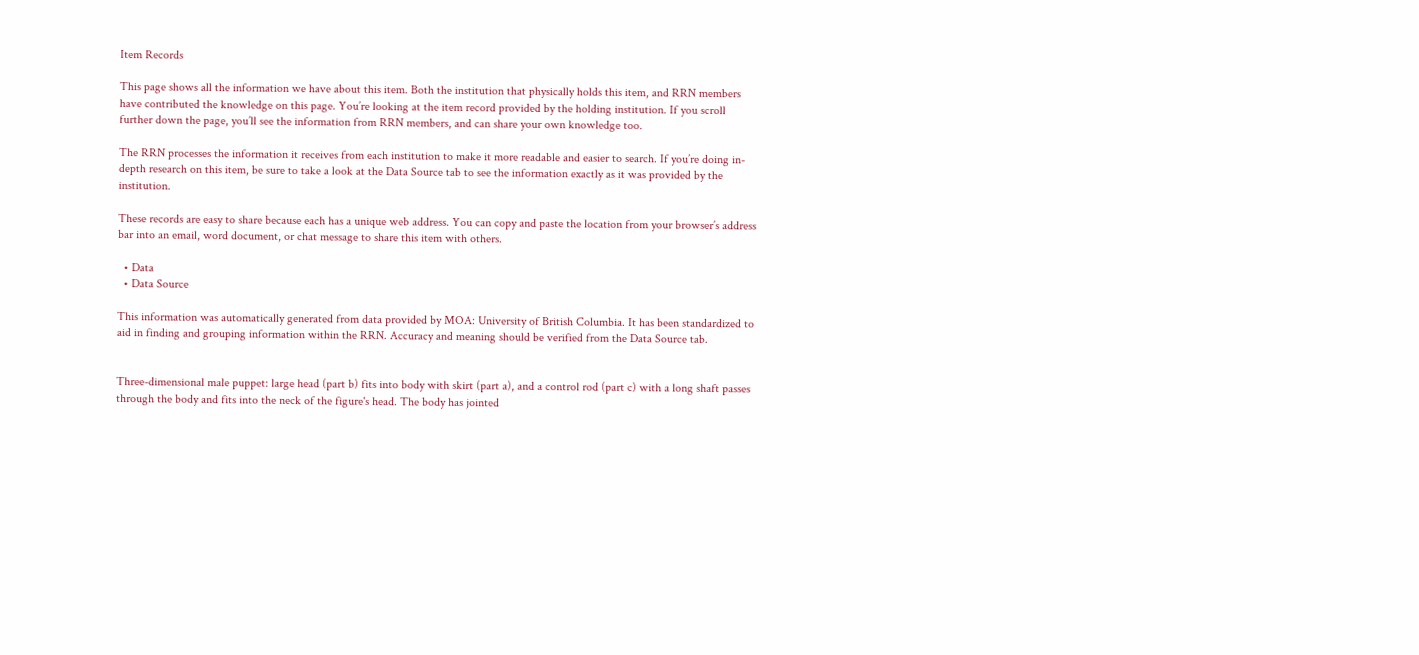Item Records

This page shows all the information we have about this item. Both the institution that physically holds this item, and RRN members have contributed the knowledge on this page. You’re looking at the item record provided by the holding institution. If you scroll further down the page, you’ll see the information from RRN members, and can share your own knowledge too.

The RRN processes the information it receives from each institution to make it more readable and easier to search. If you’re doing in-depth research on this item, be sure to take a look at the Data Source tab to see the information exactly as it was provided by the institution.

These records are easy to share because each has a unique web address. You can copy and paste the location from your browser’s address bar into an email, word document, or chat message to share this item with others.

  • Data
  • Data Source

This information was automatically generated from data provided by MOA: University of British Columbia. It has been standardized to aid in finding and grouping information within the RRN. Accuracy and meaning should be verified from the Data Source tab.


Three-dimensional male puppet: large head (part b) fits into body with skirt (part a), and a control rod (part c) with a long shaft passes through the body and fits into the neck of the figure's head. The body has jointed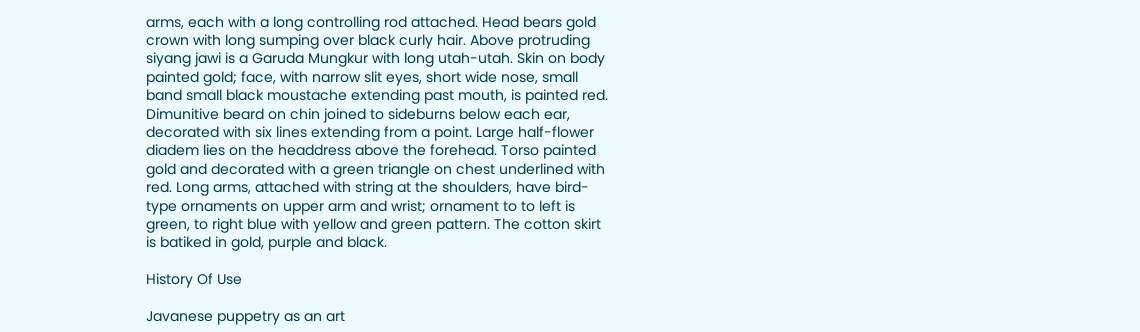arms, each with a long controlling rod attached. Head bears gold crown with long sumping over black curly hair. Above protruding siyang jawi is a Garuda Mungkur with long utah-utah. Skin on body painted gold; face, with narrow slit eyes, short wide nose, small band small black moustache extending past mouth, is painted red. Dimunitive beard on chin joined to sideburns below each ear, decorated with six lines extending from a point. Large half-flower diadem lies on the headdress above the forehead. Torso painted gold and decorated with a green triangle on chest underlined with red. Long arms, attached with string at the shoulders, have bird-type ornaments on upper arm and wrist; ornament to to left is green, to right blue with yellow and green pattern. The cotton skirt is batiked in gold, purple and black.

History Of Use

Javanese puppetry as an art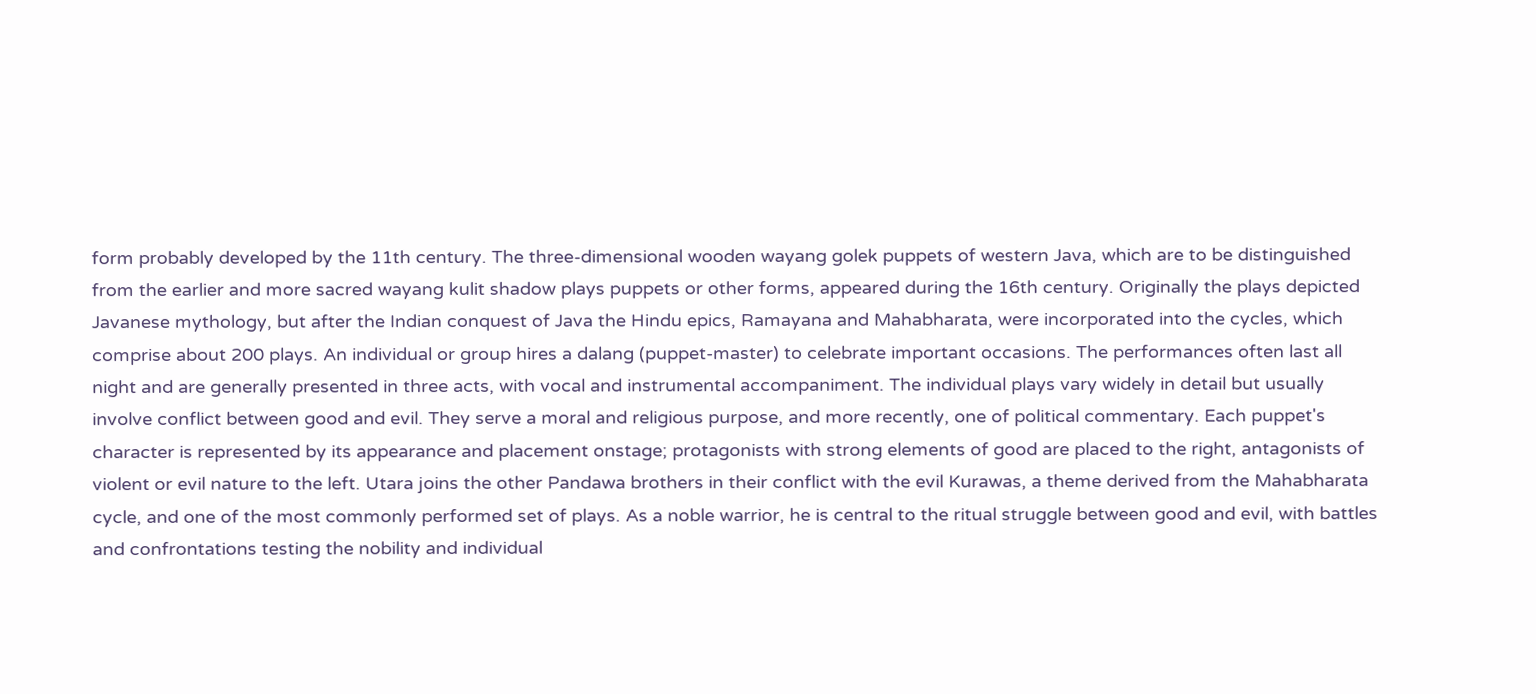form probably developed by the 11th century. The three-dimensional wooden wayang golek puppets of western Java, which are to be distinguished from the earlier and more sacred wayang kulit shadow plays puppets or other forms, appeared during the 16th century. Originally the plays depicted Javanese mythology, but after the Indian conquest of Java the Hindu epics, Ramayana and Mahabharata, were incorporated into the cycles, which comprise about 200 plays. An individual or group hires a dalang (puppet-master) to celebrate important occasions. The performances often last all night and are generally presented in three acts, with vocal and instrumental accompaniment. The individual plays vary widely in detail but usually involve conflict between good and evil. They serve a moral and religious purpose, and more recently, one of political commentary. Each puppet's character is represented by its appearance and placement onstage; protagonists with strong elements of good are placed to the right, antagonists of violent or evil nature to the left. Utara joins the other Pandawa brothers in their conflict with the evil Kurawas, a theme derived from the Mahabharata cycle, and one of the most commonly performed set of plays. As a noble warrior, he is central to the ritual struggle between good and evil, with battles and confrontations testing the nobility and individual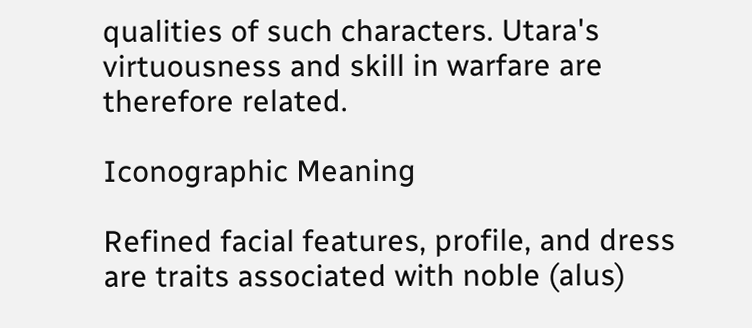qualities of such characters. Utara's virtuousness and skill in warfare are therefore related.

Iconographic Meaning

Refined facial features, profile, and dress are traits associated with noble (alus)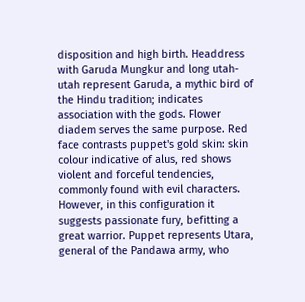disposition and high birth. Headdress with Garuda Mungkur and long utah-utah represent Garuda, a mythic bird of the Hindu tradition; indicates association with the gods. Flower diadem serves the same purpose. Red face contrasts puppet's gold skin: skin colour indicative of alus, red shows violent and forceful tendencies, commonly found with evil characters. However, in this configuration it suggests passionate fury, befitting a great warrior. Puppet represents Utara, general of the Pandawa army, who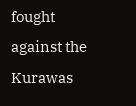fought against the Kurawas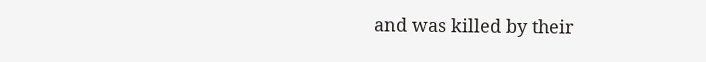and was killed by their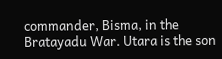commander, Bisma, in the Bratayadu War. Utara is the son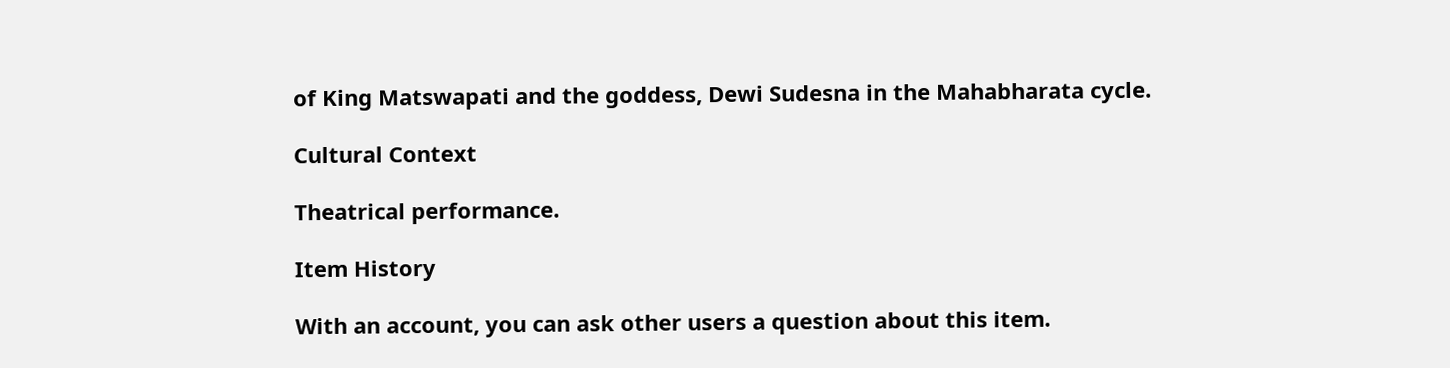of King Matswapati and the goddess, Dewi Sudesna in the Mahabharata cycle.

Cultural Context

Theatrical performance.

Item History

With an account, you can ask other users a question about this item.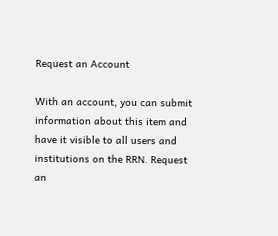Request an Account

With an account, you can submit information about this item and have it visible to all users and institutions on the RRN. Request an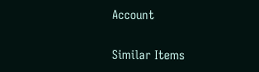Account

Similar Items